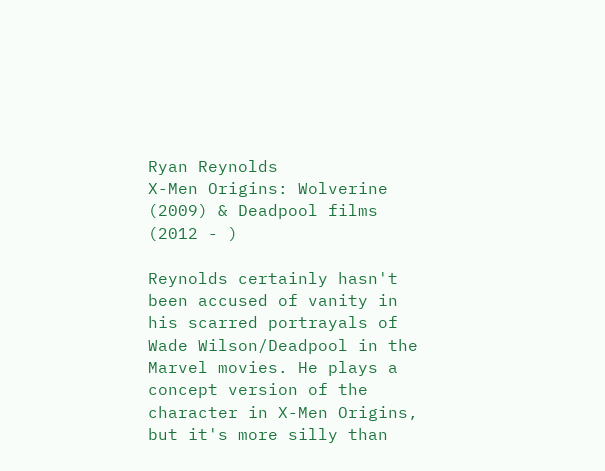Ryan Reynolds
X-Men Origins: Wolverine (2009) & Deadpool films (2012 - )

Reynolds certainly hasn't been accused of vanity in his scarred portrayals of Wade Wilson/Deadpool in the Marvel movies. He plays a concept version of the character in X-Men Origins, but it's more silly than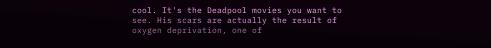cool. It's the Deadpool movies you want to see. His scars are actually the result of oxygen deprivation, one of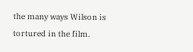the many ways Wilson is tortured in the film.